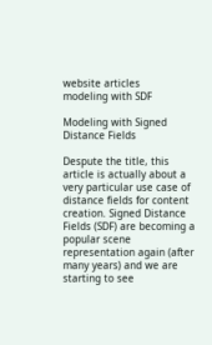website articles
modeling with SDF

Modeling with Signed Distance Fields

Despute the title, this article is actually about a very particular use case of distance fields for content creation. Signed Distance Fields (SDF) are becoming a popular scene representation again (after many years) and we are starting to see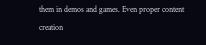them in demos and games. Even proper content creation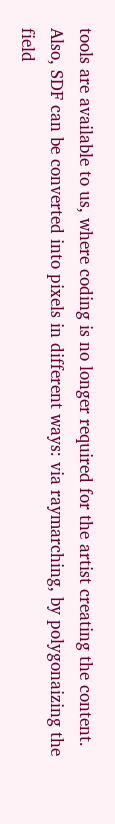tools are available to us, where coding is no longer required for the artist creating the content. Also, SDF can be converted into pixels in different ways: via raymarching, by polygonaizing the field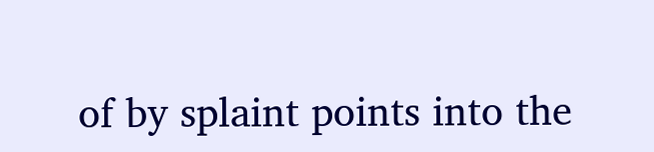of by splaint points into the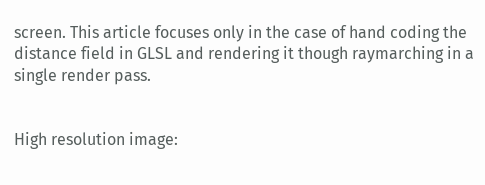screen. This article focuses only in the case of hand coding the distance field in GLSL and rendering it though raymarching in a single render pass.


High resolution image: